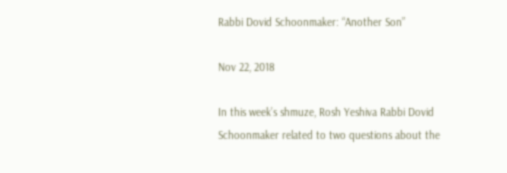Rabbi Dovid Schoonmaker: “Another Son”

Nov 22, 2018

In this week’s shmuze, Rosh Yeshiva Rabbi Dovid Schoonmaker related to two questions about the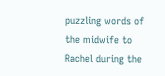puzzling words of the midwife to Rachel during the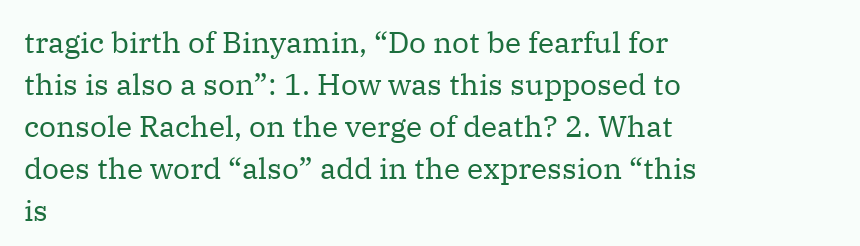tragic birth of Binyamin, “Do not be fearful for this is also a son”: 1. How was this supposed to console Rachel, on the verge of death? 2. What does the word “also” add in the expression “this is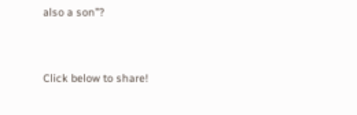also a son”?



Click below to share!